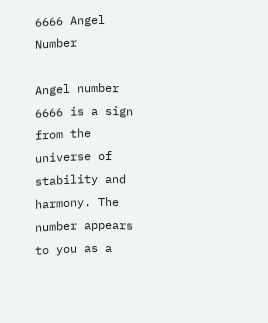6666 Angel Number

Angel number 6666 is a sign from the universe of stability and harmony. The number appears to you as a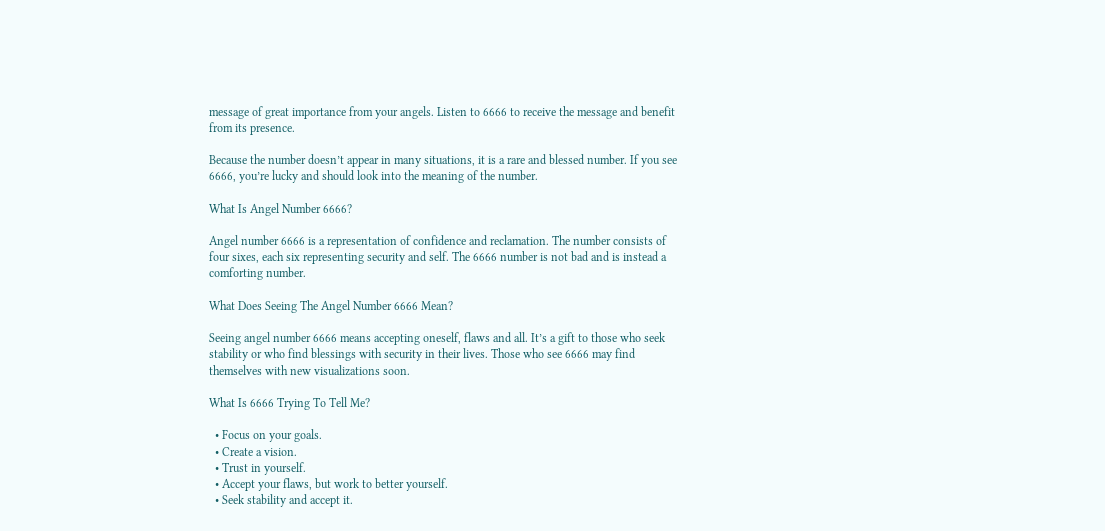message of great importance from your angels. Listen to 6666 to receive the message and benefit from its presence.

Because the number doesn’t appear in many situations, it is a rare and blessed number. If you see 6666, you’re lucky and should look into the meaning of the number.

What Is Angel Number 6666?

Angel number 6666 is a representation of confidence and reclamation. The number consists of four sixes, each six representing security and self. The 6666 number is not bad and is instead a comforting number.

What Does Seeing The Angel Number 6666 Mean?

Seeing angel number 6666 means accepting oneself, flaws and all. It’s a gift to those who seek stability or who find blessings with security in their lives. Those who see 6666 may find themselves with new visualizations soon.

What Is 6666 Trying To Tell Me?

  • Focus on your goals.
  • Create a vision.
  • Trust in yourself.
  • Accept your flaws, but work to better yourself.
  • Seek stability and accept it.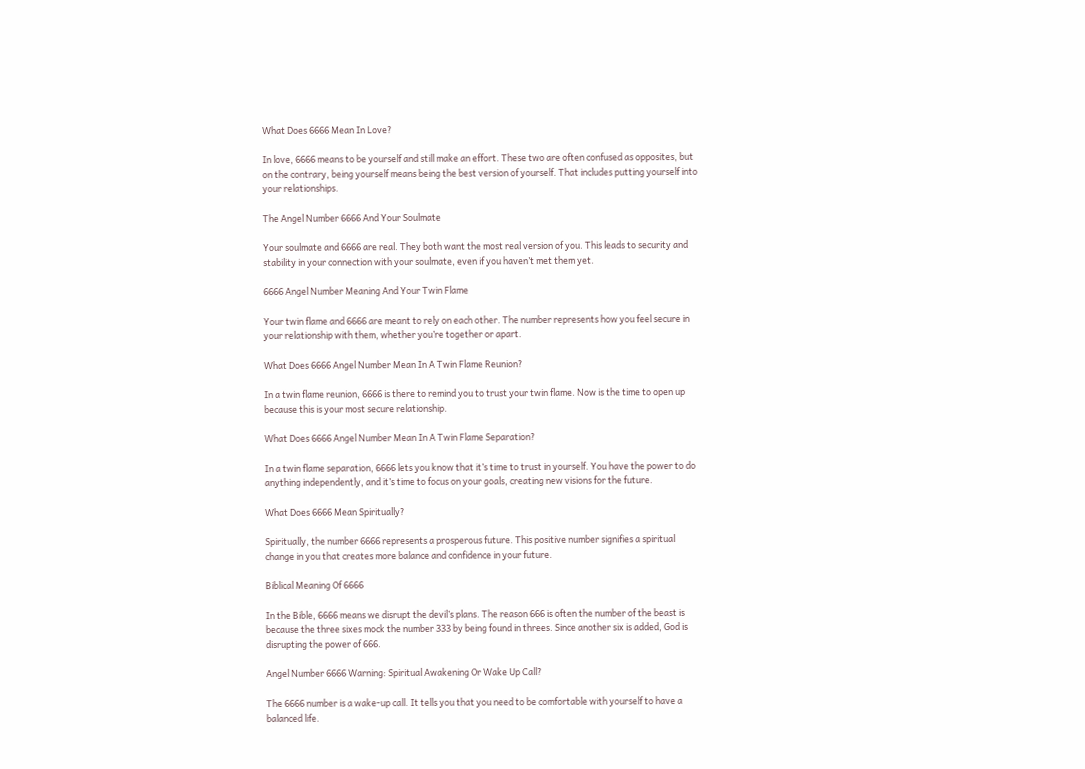What Does 6666 Mean In Love?

In love, 6666 means to be yourself and still make an effort. These two are often confused as opposites, but on the contrary, being yourself means being the best version of yourself. That includes putting yourself into your relationships.

The Angel Number 6666 And Your Soulmate

Your soulmate and 6666 are real. They both want the most real version of you. This leads to security and stability in your connection with your soulmate, even if you haven’t met them yet.

6666 Angel Number Meaning And Your Twin Flame

Your twin flame and 6666 are meant to rely on each other. The number represents how you feel secure in your relationship with them, whether you’re together or apart.

What Does 6666 Angel Number Mean In A Twin Flame Reunion?

In a twin flame reunion, 6666 is there to remind you to trust your twin flame. Now is the time to open up because this is your most secure relationship.

What Does 6666 Angel Number Mean In A Twin Flame Separation?

In a twin flame separation, 6666 lets you know that it’s time to trust in yourself. You have the power to do anything independently, and it’s time to focus on your goals, creating new visions for the future.

What Does 6666 Mean Spiritually?

Spiritually, the number 6666 represents a prosperous future. This positive number signifies a spiritual change in you that creates more balance and confidence in your future.

Biblical Meaning Of 6666

In the Bible, 6666 means we disrupt the devil’s plans. The reason 666 is often the number of the beast is because the three sixes mock the number 333 by being found in threes. Since another six is added, God is disrupting the power of 666.

Angel Number 6666 Warning: Spiritual Awakening Or Wake Up Call?

The 6666 number is a wake-up call. It tells you that you need to be comfortable with yourself to have a balanced life.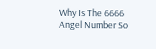Why Is The 6666 Angel Number So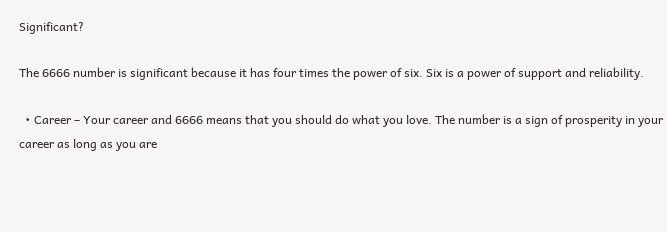Significant?

The 6666 number is significant because it has four times the power of six. Six is a power of support and reliability.

  • Career – Your career and 6666 means that you should do what you love. The number is a sign of prosperity in your career as long as you are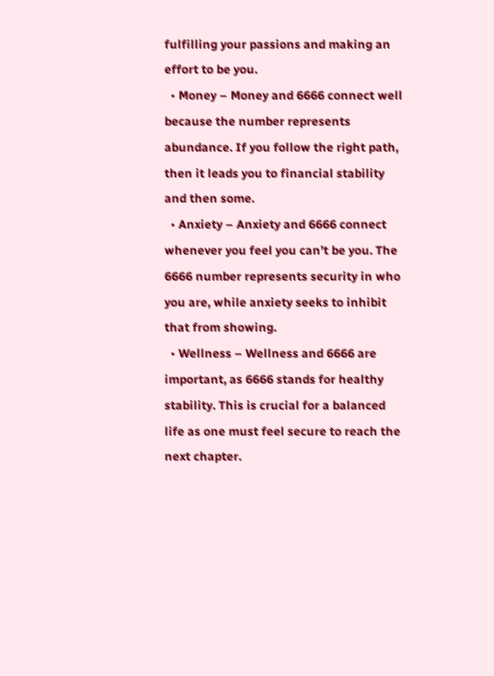fulfilling your passions and making an effort to be you.
  • Money – Money and 6666 connect well because the number represents abundance. If you follow the right path, then it leads you to financial stability and then some.
  • Anxiety – Anxiety and 6666 connect whenever you feel you can’t be you. The 6666 number represents security in who you are, while anxiety seeks to inhibit that from showing.
  • Wellness – Wellness and 6666 are important, as 6666 stands for healthy stability. This is crucial for a balanced life as one must feel secure to reach the next chapter.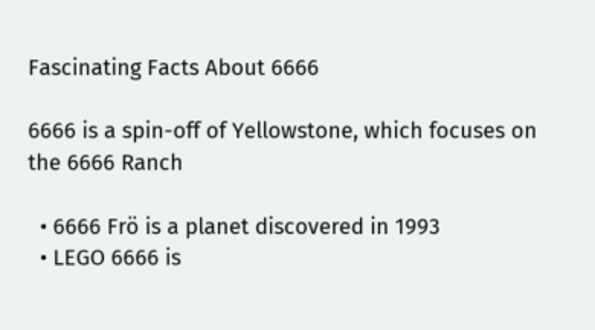Fascinating Facts About 6666

6666 is a spin-off of Yellowstone, which focuses on the 6666 Ranch

  • 6666 Frö is a planet discovered in 1993
  • LEGO 6666 is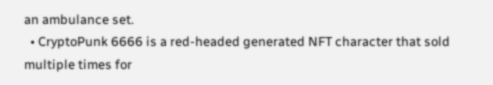an ambulance set.
  • CryptoPunk 6666 is a red-headed generated NFT character that sold multiple times for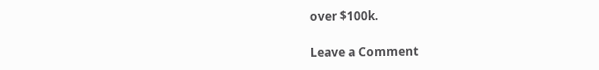over $100k.

Leave a Comment